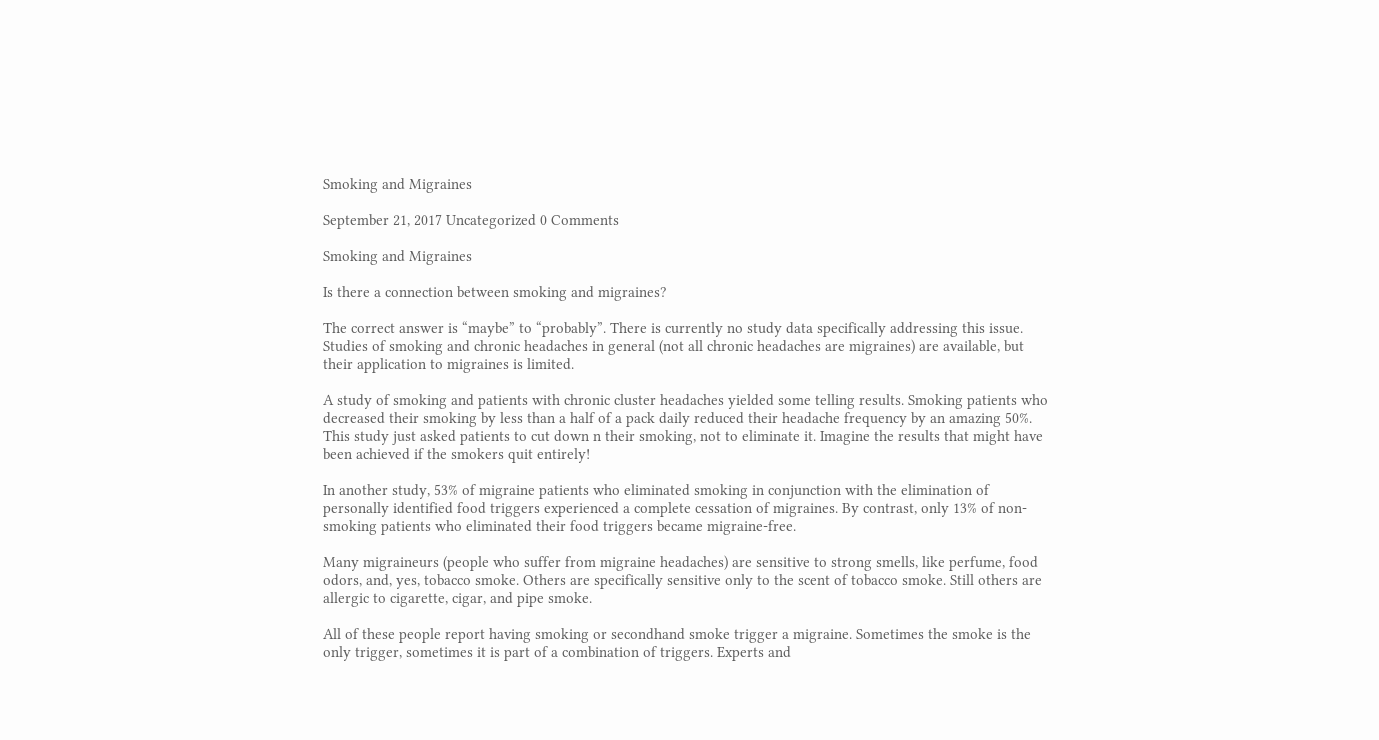Smoking and Migraines

September 21, 2017 Uncategorized 0 Comments

Smoking and Migraines

Is there a connection between smoking and migraines?

The correct answer is “maybe” to “probably”. There is currently no study data specifically addressing this issue. Studies of smoking and chronic headaches in general (not all chronic headaches are migraines) are available, but their application to migraines is limited.

A study of smoking and patients with chronic cluster headaches yielded some telling results. Smoking patients who decreased their smoking by less than a half of a pack daily reduced their headache frequency by an amazing 50%. This study just asked patients to cut down n their smoking, not to eliminate it. Imagine the results that might have been achieved if the smokers quit entirely!

In another study, 53% of migraine patients who eliminated smoking in conjunction with the elimination of personally identified food triggers experienced a complete cessation of migraines. By contrast, only 13% of non-smoking patients who eliminated their food triggers became migraine-free.

Many migraineurs (people who suffer from migraine headaches) are sensitive to strong smells, like perfume, food odors, and, yes, tobacco smoke. Others are specifically sensitive only to the scent of tobacco smoke. Still others are allergic to cigarette, cigar, and pipe smoke.

All of these people report having smoking or secondhand smoke trigger a migraine. Sometimes the smoke is the only trigger, sometimes it is part of a combination of triggers. Experts and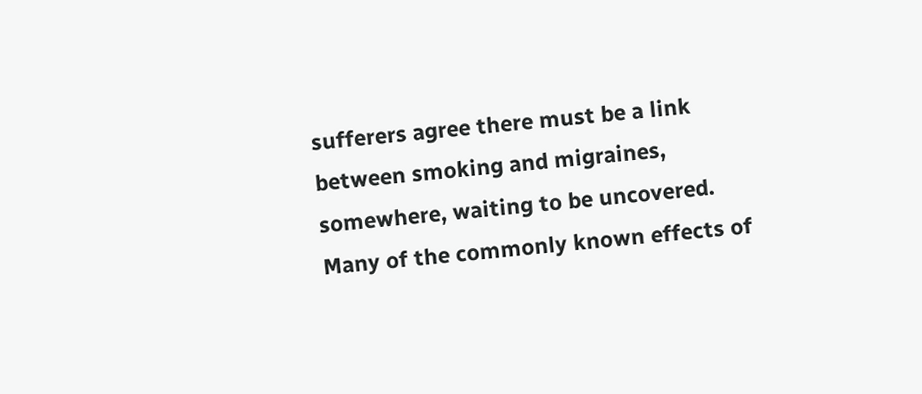sufferers agree there must be a link between smoking and migraines, somewhere, waiting to be uncovered.
Many of the commonly known effects of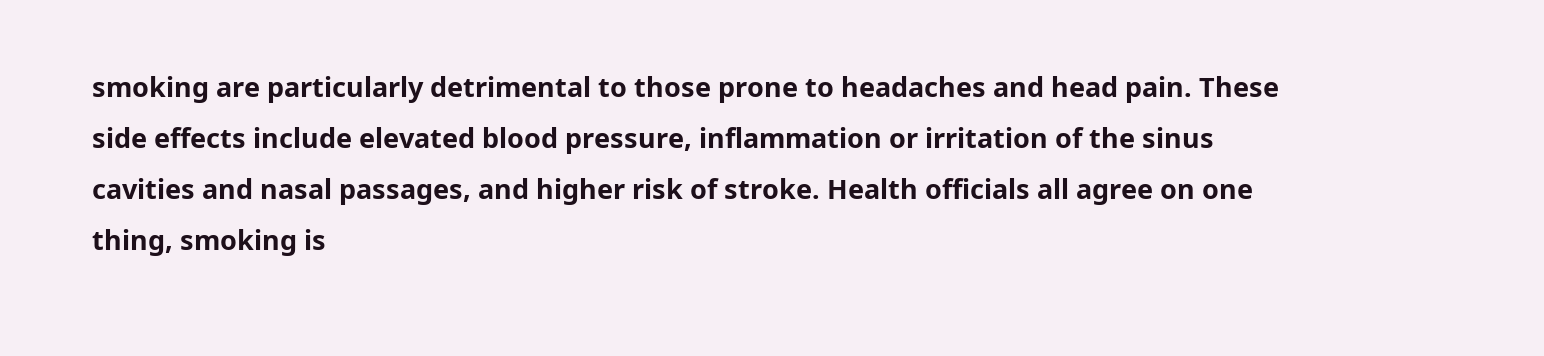smoking are particularly detrimental to those prone to headaches and head pain. These side effects include elevated blood pressure, inflammation or irritation of the sinus cavities and nasal passages, and higher risk of stroke. Health officials all agree on one thing, smoking is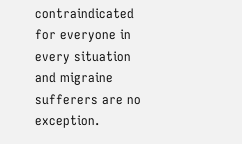contraindicated for everyone in every situation and migraine sufferers are no exception.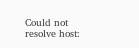Could not resolve host: